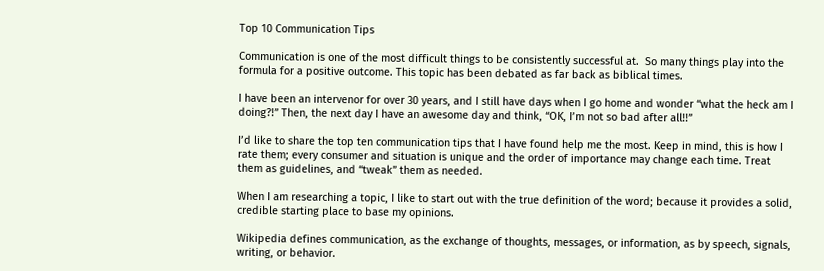Top 10 Communication Tips

Communication is one of the most difficult things to be consistently successful at.  So many things play into the formula for a positive outcome. This topic has been debated as far back as biblical times.

I have been an intervenor for over 30 years, and I still have days when I go home and wonder “what the heck am I doing?!” Then, the next day I have an awesome day and think, “OK, I’m not so bad after all!!”

I’d like to share the top ten communication tips that I have found help me the most. Keep in mind, this is how I rate them; every consumer and situation is unique and the order of importance may change each time. Treat them as guidelines, and “tweak” them as needed.

When I am researching a topic, I like to start out with the true definition of the word; because it provides a solid, credible starting place to base my opinions.

Wikipedia defines communication, as the exchange of thoughts, messages, or information, as by speech, signals, writing, or behavior.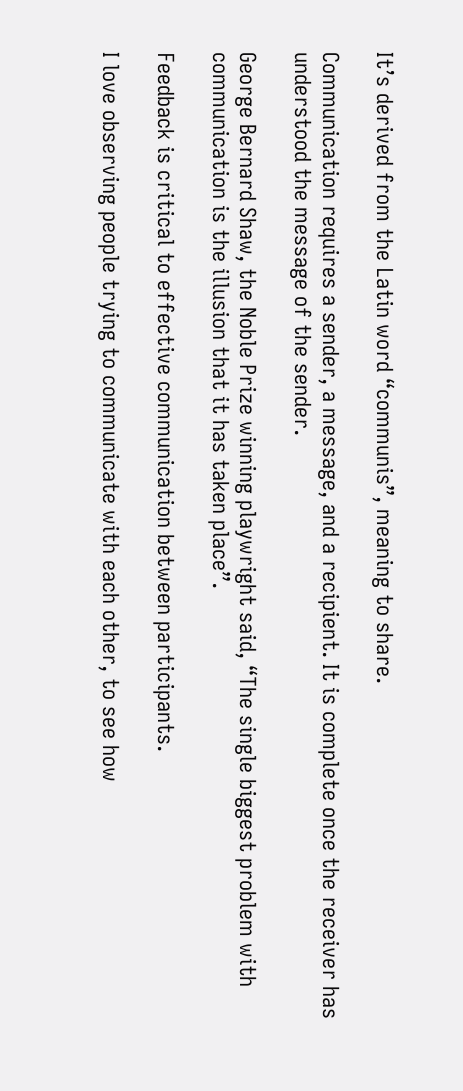It’s derived from the Latin word “communis”, meaning to share.

Communication requires a sender, a message, and a recipient. It is complete once the receiver has understood the message of the sender.

George Bernard Shaw, the Noble Prize winning playwright said, “The single biggest problem with communication is the illusion that it has taken place”.

Feedback is critical to effective communication between participants.

I love observing people trying to communicate with each other, to see how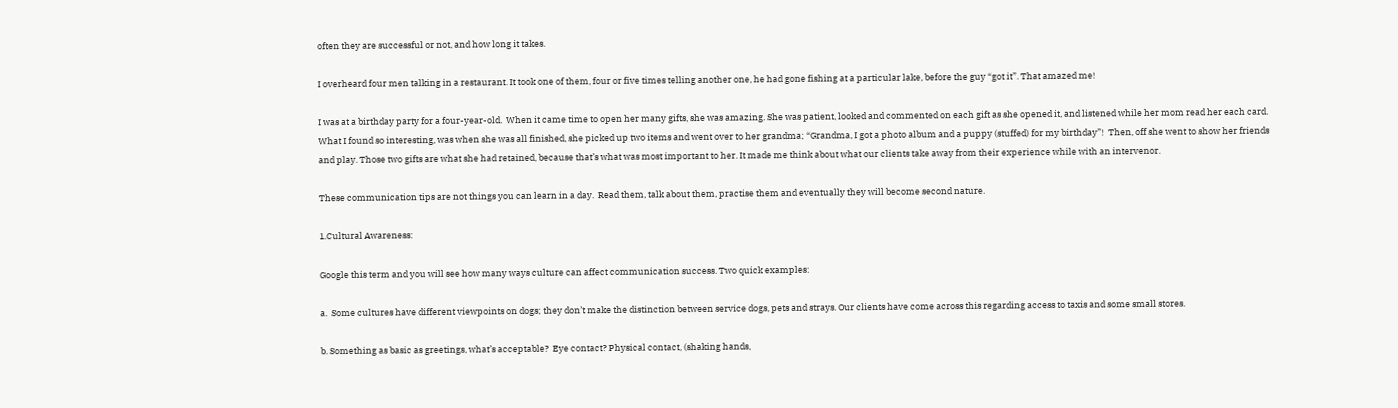often they are successful or not, and how long it takes.

I overheard four men talking in a restaurant. It took one of them, four or five times telling another one, he had gone fishing at a particular lake, before the guy “got it”. That amazed me!

I was at a birthday party for a four-year-old.  When it came time to open her many gifts, she was amazing. She was patient, looked and commented on each gift as she opened it, and listened while her mom read her each card. What I found so interesting, was when she was all finished, she picked up two items and went over to her grandma; “Grandma, I got a photo album and a puppy (stuffed) for my birthday”!  Then, off she went to show her friends and play. Those two gifts are what she had retained, because that’s what was most important to her. It made me think about what our clients take away from their experience while with an intervenor.

These communication tips are not things you can learn in a day.  Read them, talk about them, practise them and eventually they will become second nature.

1.Cultural Awareness:

Google this term and you will see how many ways culture can affect communication success. Two quick examples:

a.  Some cultures have different viewpoints on dogs; they don’t make the distinction between service dogs, pets and strays. Our clients have come across this regarding access to taxis and some small stores.

b. Something as basic as greetings, what’s acceptable?  Eye contact? Physical contact, (shaking hands,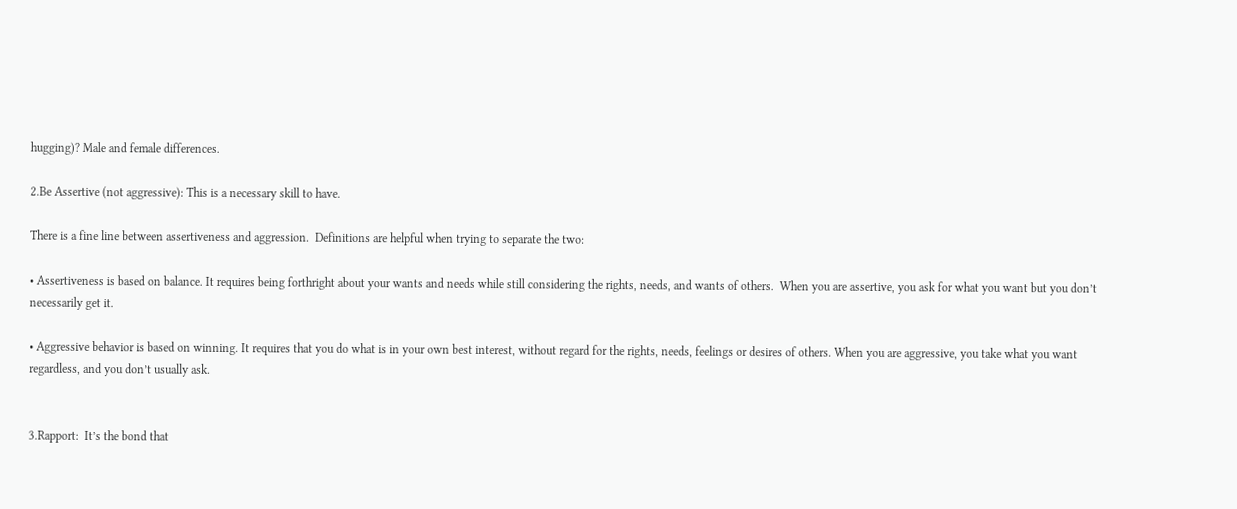hugging)? Male and female differences.

2.Be Assertive (not aggressive): This is a necessary skill to have.

There is a fine line between assertiveness and aggression.  Definitions are helpful when trying to separate the two:

• Assertiveness is based on balance. It requires being forthright about your wants and needs while still considering the rights, needs, and wants of others.  When you are assertive, you ask for what you want but you don’t necessarily get it.

• Aggressive behavior is based on winning. It requires that you do what is in your own best interest, without regard for the rights, needs, feelings or desires of others. When you are aggressive, you take what you want regardless, and you don’t usually ask.


3.Rapport:  It’s the bond that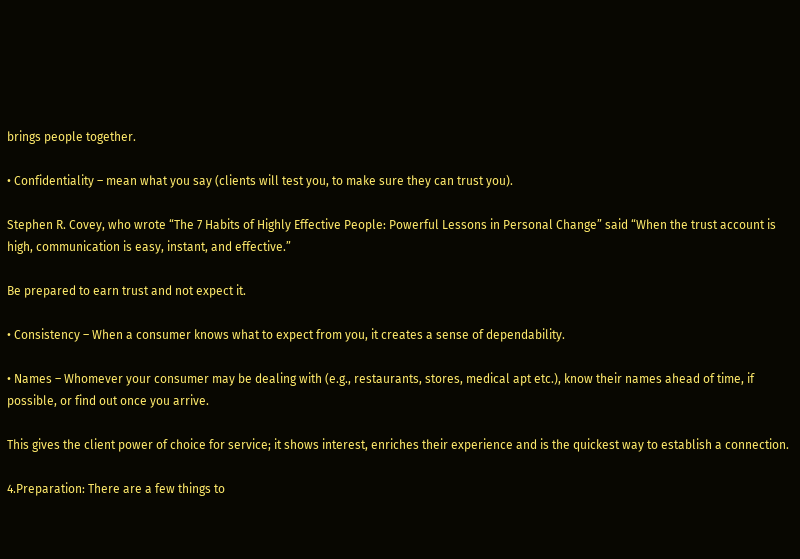brings people together.

• Confidentiality – mean what you say (clients will test you, to make sure they can trust you).

Stephen R. Covey, who wrote “The 7 Habits of Highly Effective People: Powerful Lessons in Personal Change” said “When the trust account is high, communication is easy, instant, and effective.”

Be prepared to earn trust and not expect it.

• Consistency – When a consumer knows what to expect from you, it creates a sense of dependability.

• Names – Whomever your consumer may be dealing with (e.g., restaurants, stores, medical apt etc.), know their names ahead of time, if possible, or find out once you arrive.

This gives the client power of choice for service; it shows interest, enriches their experience and is the quickest way to establish a connection.

4.Preparation: There are a few things to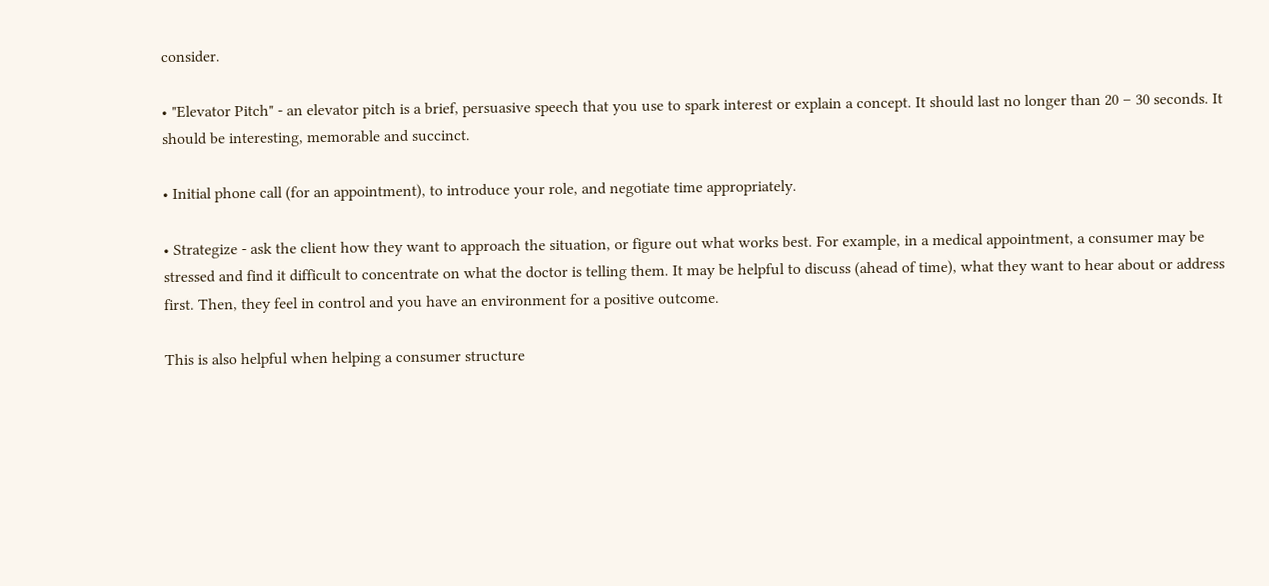consider.

• "Elevator Pitch" - an elevator pitch is a brief, persuasive speech that you use to spark interest or explain a concept. It should last no longer than 20 – 30 seconds. It should be interesting, memorable and succinct.

• Initial phone call (for an appointment), to introduce your role, and negotiate time appropriately.

• Strategize - ask the client how they want to approach the situation, or figure out what works best. For example, in a medical appointment, a consumer may be stressed and find it difficult to concentrate on what the doctor is telling them. It may be helpful to discuss (ahead of time), what they want to hear about or address first. Then, they feel in control and you have an environment for a positive outcome.

This is also helpful when helping a consumer structure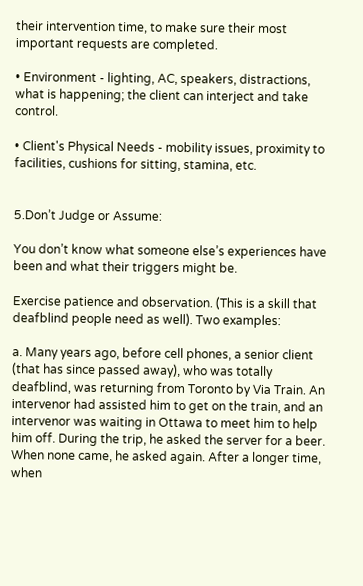their intervention time, to make sure their most important requests are completed.

• Environment - lighting, AC, speakers, distractions, what is happening; the client can interject and take control.

• Client's Physical Needs - mobility issues, proximity to facilities, cushions for sitting, stamina, etc.


5.Don’t Judge or Assume:

You don’t know what someone else’s experiences have been and what their triggers might be.

Exercise patience and observation. (This is a skill that deafblind people need as well). Two examples:

a. Many years ago, before cell phones, a senior client (that has since passed away), who was totally deafblind, was returning from Toronto by Via Train. An intervenor had assisted him to get on the train, and an intervenor was waiting in Ottawa to meet him to help him off. During the trip, he asked the server for a beer. When none came, he asked again. After a longer time, when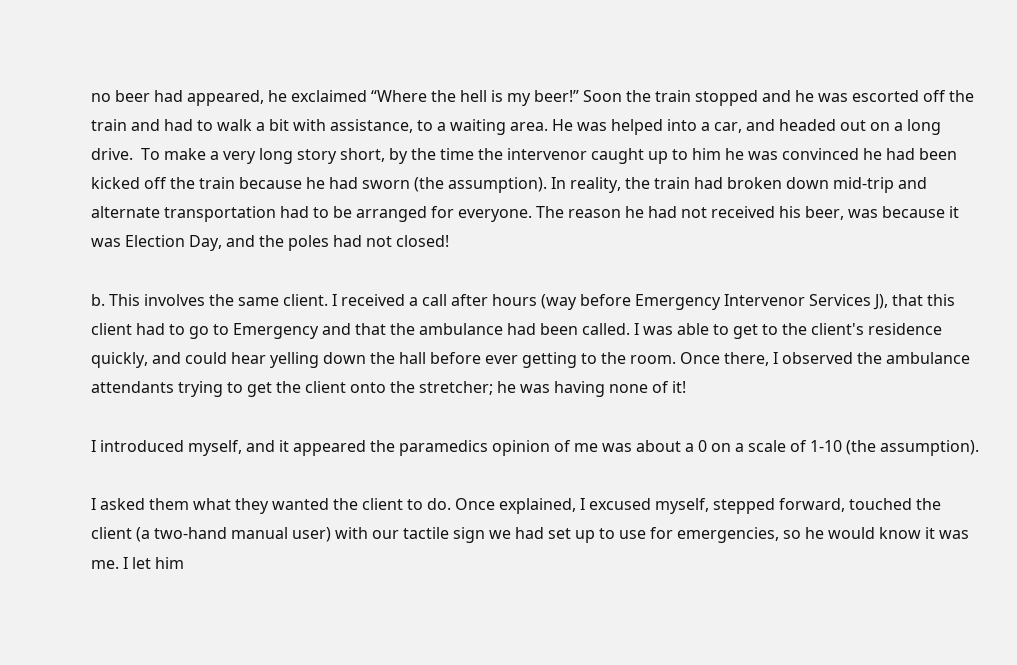no beer had appeared, he exclaimed “Where the hell is my beer!” Soon the train stopped and he was escorted off the train and had to walk a bit with assistance, to a waiting area. He was helped into a car, and headed out on a long drive.  To make a very long story short, by the time the intervenor caught up to him he was convinced he had been kicked off the train because he had sworn (the assumption). In reality, the train had broken down mid-trip and alternate transportation had to be arranged for everyone. The reason he had not received his beer, was because it was Election Day, and the poles had not closed!

b. This involves the same client. I received a call after hours (way before Emergency Intervenor Services J), that this client had to go to Emergency and that the ambulance had been called. I was able to get to the client's residence quickly, and could hear yelling down the hall before ever getting to the room. Once there, I observed the ambulance attendants trying to get the client onto the stretcher; he was having none of it!

I introduced myself, and it appeared the paramedics opinion of me was about a 0 on a scale of 1-10 (the assumption).

I asked them what they wanted the client to do. Once explained, I excused myself, stepped forward, touched the client (a two-hand manual user) with our tactile sign we had set up to use for emergencies, so he would know it was me. I let him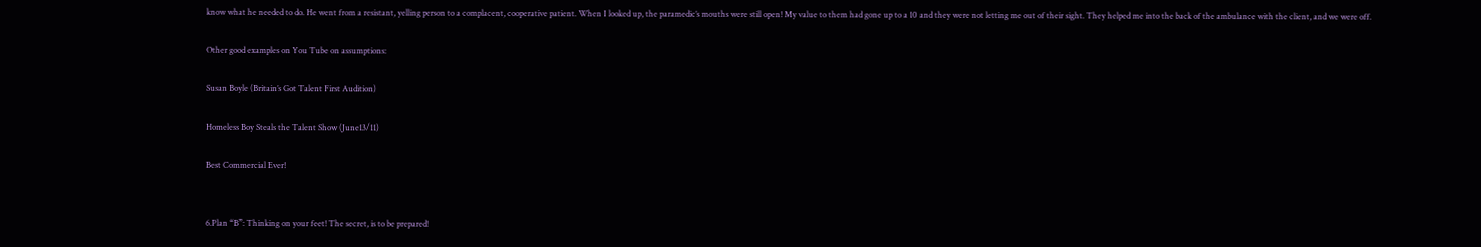know what he needed to do. He went from a resistant, yelling person to a complacent, cooperative patient. When I looked up, the paramedic’s mouths were still open! My value to them had gone up to a 10 and they were not letting me out of their sight. They helped me into the back of the ambulance with the client, and we were off.

Other good examples on You Tube on assumptions:

Susan Boyle (Britain’s Got Talent First Audition)

Homeless Boy Steals the Talent Show (June13/11)

Best Commercial Ever!


6.Plan “B”: Thinking on your feet! The secret, is to be prepared!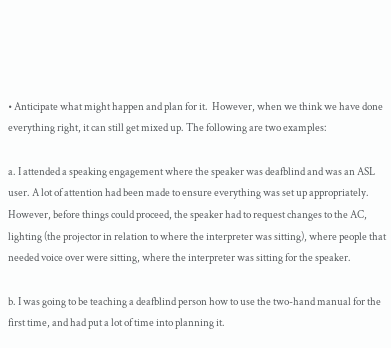• Anticipate what might happen and plan for it.  However, when we think we have done everything right, it can still get mixed up. The following are two examples:

a. I attended a speaking engagement where the speaker was deafblind and was an ASL user. A lot of attention had been made to ensure everything was set up appropriately. However, before things could proceed, the speaker had to request changes to the AC, lighting (the projector in relation to where the interpreter was sitting), where people that needed voice over were sitting, where the interpreter was sitting for the speaker.

b. I was going to be teaching a deafblind person how to use the two-hand manual for the first time, and had put a lot of time into planning it.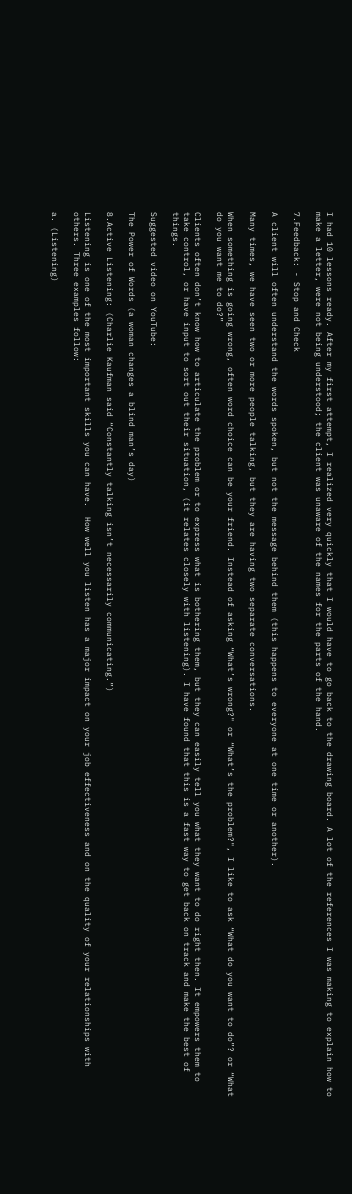I had 10 lessons ready. After my first attempt, I realized very quickly that I would have to go back to the drawing board. A lot of the references I was making to explain how to make a letter, were not being understood; the client was unaware of the names for the parts of the hand.

7.Feedback: - Stop and Check

A client will often understand the words spoken, but not the message behind them (this happens to everyone at one time or another).

Many times, we have seen two or more people talking, but they are having two separate conversations.

When something is going wrong, often word choice can be your friend. Instead of asking “What’s wrong?" or “What’s the problem?", I like to ask “What do you want to do”? or “What do you want me to do?”

Clients often don’t know how to articulate the problem or to express what is bothering them, but they can easily tell you what they want to do right then. It empowers them to take control, or have input to sort out their situation, (it relates closely with listening). I have found that this is a fast way to get back on track and make the best of things.

Suggested video on YouTube:

The Power of Words (a woman changes a blind man’s day)

8.Active Listening: (Charlie Kaufman said “Constantly talking isn’t necessarily communicating.”)

Listening is one of the most important skills you can have.  How well you listen has a major impact on your job effectiveness and on the quality of your relationships with others. Three examples follow:

a. (Listening)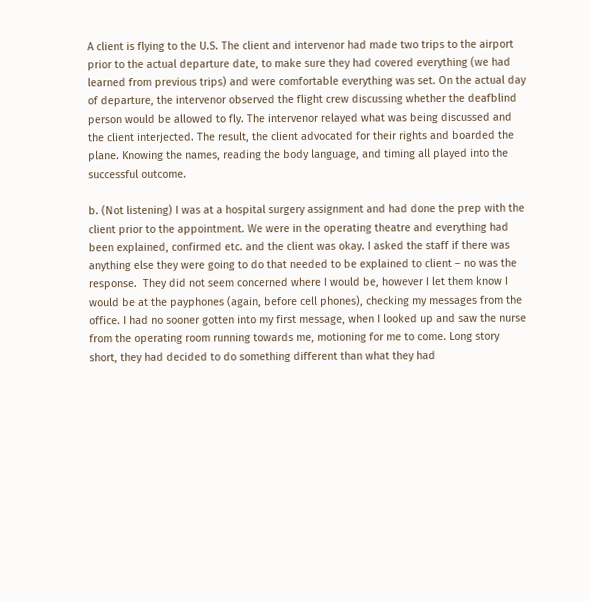A client is flying to the U.S. The client and intervenor had made two trips to the airport prior to the actual departure date, to make sure they had covered everything (we had learned from previous trips) and were comfortable everything was set. On the actual day of departure, the intervenor observed the flight crew discussing whether the deafblind person would be allowed to fly. The intervenor relayed what was being discussed and the client interjected. The result, the client advocated for their rights and boarded the plane. Knowing the names, reading the body language, and timing all played into the successful outcome.

b. (Not listening) I was at a hospital surgery assignment and had done the prep with the client prior to the appointment. We were in the operating theatre and everything had been explained, confirmed etc. and the client was okay. I asked the staff if there was anything else they were going to do that needed to be explained to client – no was the response.  They did not seem concerned where I would be, however I let them know I would be at the payphones (again, before cell phones), checking my messages from the office. I had no sooner gotten into my first message, when I looked up and saw the nurse from the operating room running towards me, motioning for me to come. Long story short, they had decided to do something different than what they had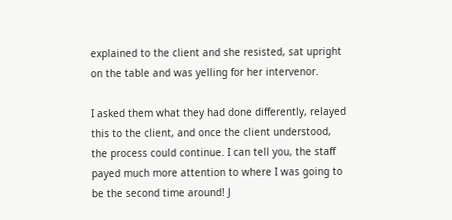explained to the client and she resisted, sat upright on the table and was yelling for her intervenor.

I asked them what they had done differently, relayed this to the client, and once the client understood, the process could continue. I can tell you, the staff payed much more attention to where I was going to be the second time around! J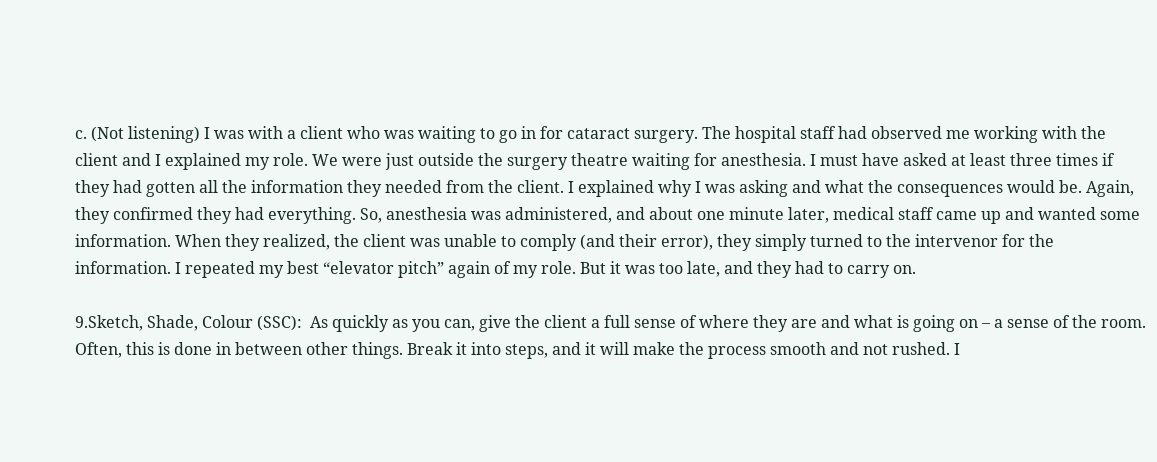c. (Not listening) I was with a client who was waiting to go in for cataract surgery. The hospital staff had observed me working with the client and I explained my role. We were just outside the surgery theatre waiting for anesthesia. I must have asked at least three times if they had gotten all the information they needed from the client. I explained why I was asking and what the consequences would be. Again, they confirmed they had everything. So, anesthesia was administered, and about one minute later, medical staff came up and wanted some information. When they realized, the client was unable to comply (and their error), they simply turned to the intervenor for the information. I repeated my best “elevator pitch” again of my role. But it was too late, and they had to carry on.

9.Sketch, Shade, Colour (SSC):  As quickly as you can, give the client a full sense of where they are and what is going on – a sense of the room. Often, this is done in between other things. Break it into steps, and it will make the process smooth and not rushed. I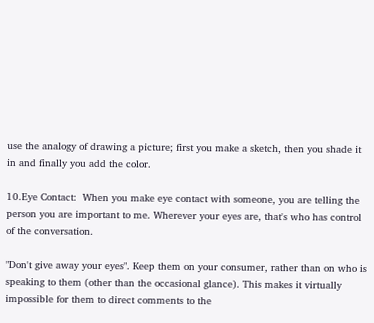use the analogy of drawing a picture; first you make a sketch, then you shade it in and finally you add the color.

10.Eye Contact:  When you make eye contact with someone, you are telling the person you are important to me. Wherever your eyes are, that's who has control of the conversation.

"Don't give away your eyes". Keep them on your consumer, rather than on who is speaking to them (other than the occasional glance). This makes it virtually impossible for them to direct comments to the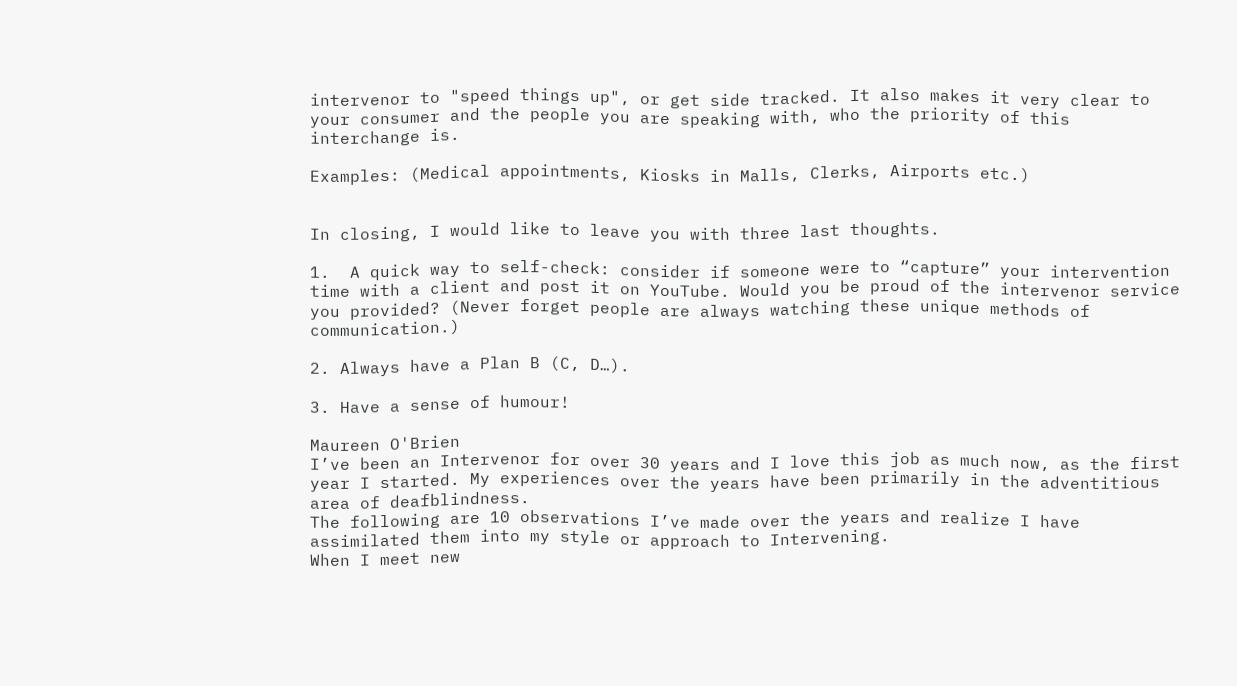intervenor to "speed things up", or get side tracked. It also makes it very clear to your consumer and the people you are speaking with, who the priority of this interchange is.

Examples: (Medical appointments, Kiosks in Malls, Clerks, Airports etc.)


In closing, I would like to leave you with three last thoughts.

1.  A quick way to self-check: consider if someone were to “capture” your intervention time with a client and post it on YouTube. Would you be proud of the intervenor service you provided? (Never forget people are always watching these unique methods of communication.)

2. Always have a Plan B (C, D…).

3. Have a sense of humour!

Maureen O'Brien
I’ve been an Intervenor for over 30 years and I love this job as much now, as the first year I started. My experiences over the years have been primarily in the adventitious area of deafblindness.
The following are 10 observations I’ve made over the years and realize I have assimilated them into my style or approach to Intervening.
When I meet new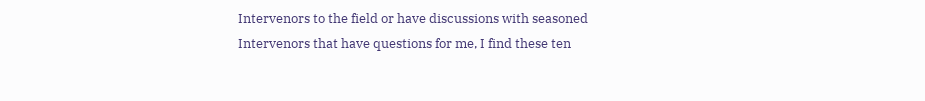Intervenors to the field or have discussions with seasoned Intervenors that have questions for me, I find these ten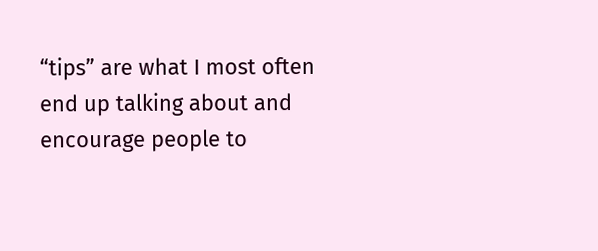“tips” are what I most often end up talking about and encourage people to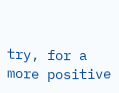try, for a more positive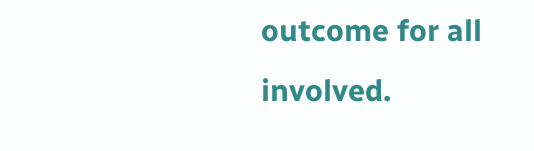outcome for all involved.